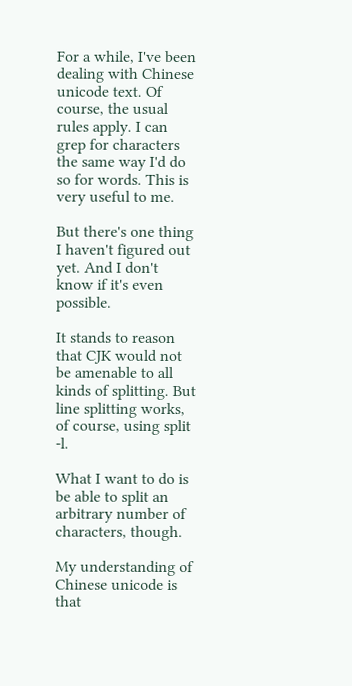For a while, I've been dealing with Chinese unicode text. Of course, the usual rules apply. I can grep for characters the same way I'd do so for words. This is very useful to me.

But there's one thing I haven't figured out yet. And I don't know if it's even possible.

It stands to reason that CJK would not be amenable to all kinds of splitting. But line splitting works, of course, using split -l.

What I want to do is be able to split an arbitrary number of characters, though.

My understanding of Chinese unicode is that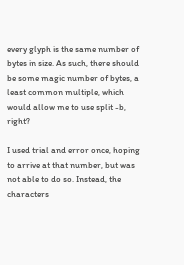every glyph is the same number of bytes in size. As such, there should be some magic number of bytes, a least common multiple, which would allow me to use split -b, right?

I used trial and error once, hoping to arrive at that number, but was not able to do so. Instead, the characters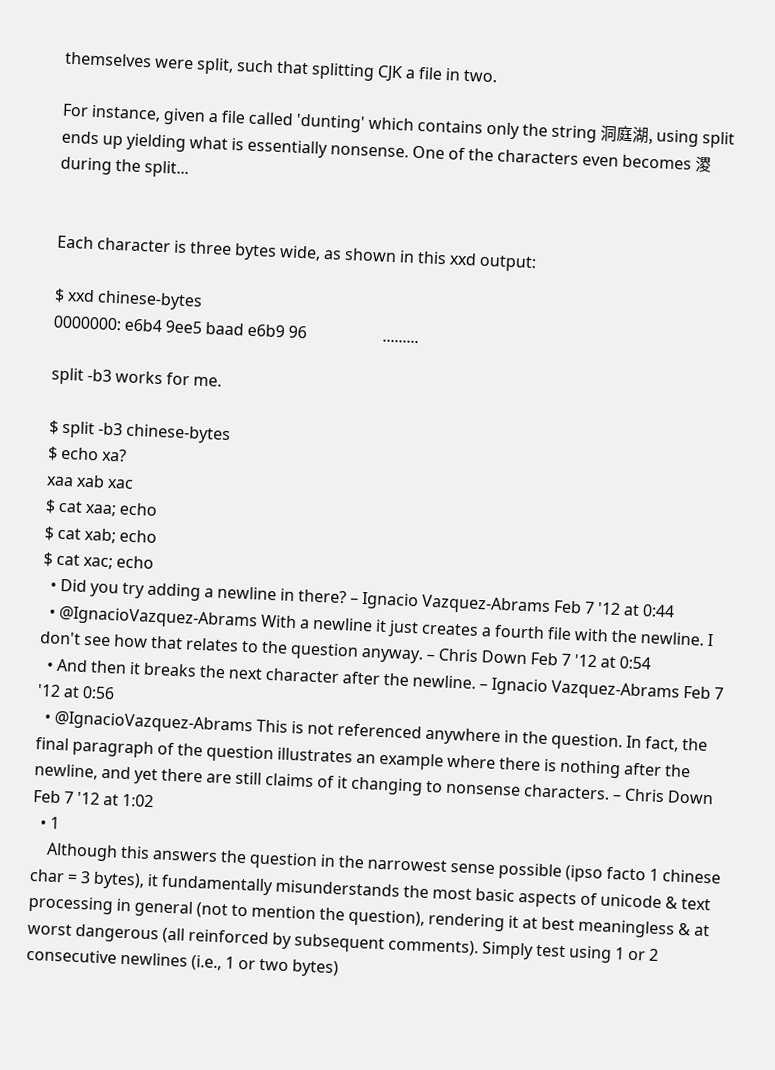themselves were split, such that splitting CJK a file in two.

For instance, given a file called 'dunting' which contains only the string 洞庭湖, using split ends up yielding what is essentially nonsense. One of the characters even becomes 溭 during the split...


Each character is three bytes wide, as shown in this xxd output:

$ xxd chinese-bytes
0000000: e6b4 9ee5 baad e6b9 96                   .........

split -b3 works for me.

$ split -b3 chinese-bytes
$ echo xa?
xaa xab xac
$ cat xaa; echo
$ cat xab; echo
$ cat xac; echo
  • Did you try adding a newline in there? – Ignacio Vazquez-Abrams Feb 7 '12 at 0:44
  • @IgnacioVazquez-Abrams With a newline it just creates a fourth file with the newline. I don't see how that relates to the question anyway. – Chris Down Feb 7 '12 at 0:54
  • And then it breaks the next character after the newline. – Ignacio Vazquez-Abrams Feb 7 '12 at 0:56
  • @IgnacioVazquez-Abrams This is not referenced anywhere in the question. In fact, the final paragraph of the question illustrates an example where there is nothing after the newline, and yet there are still claims of it changing to nonsense characters. – Chris Down Feb 7 '12 at 1:02
  • 1
    Although this answers the question in the narrowest sense possible (ipso facto 1 chinese char = 3 bytes), it fundamentally misunderstands the most basic aspects of unicode & text processing in general (not to mention the question), rendering it at best meaningless & at worst dangerous (all reinforced by subsequent comments). Simply test using 1 or 2 consecutive newlines (i.e., 1 or two bytes)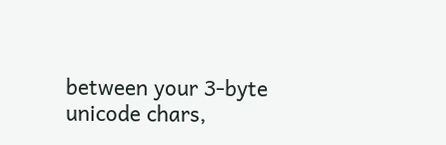between your 3-byte unicode chars,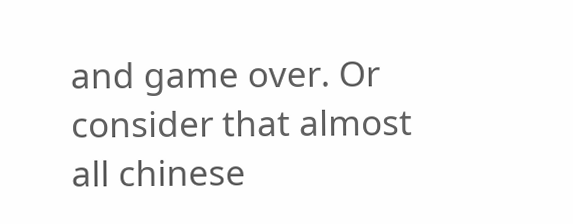and game over. Or consider that almost all chinese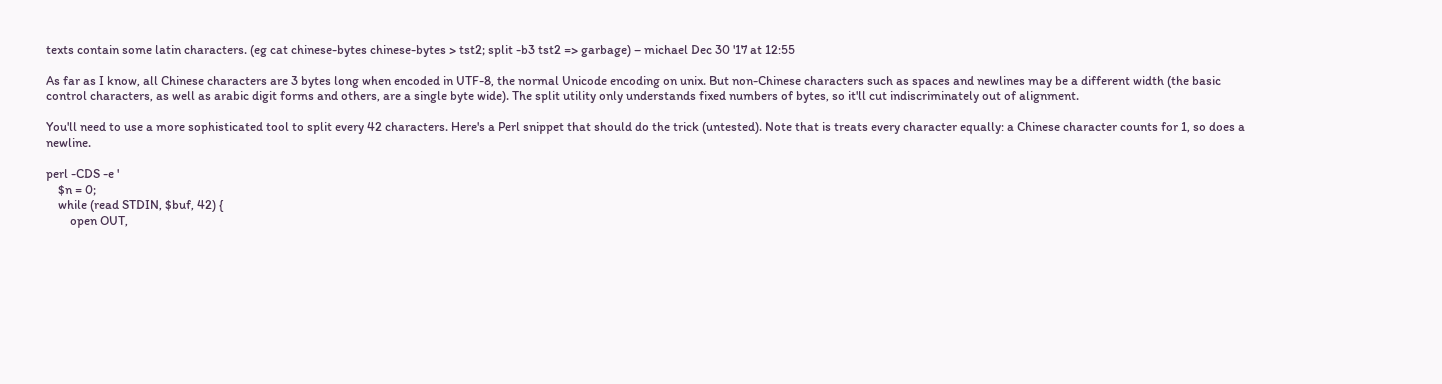texts contain some latin characters. (eg cat chinese-bytes chinese-bytes > tst2; split -b3 tst2 => garbage) – michael Dec 30 '17 at 12:55

As far as I know, all Chinese characters are 3 bytes long when encoded in UTF-8, the normal Unicode encoding on unix. But non-Chinese characters such as spaces and newlines may be a different width (the basic control characters, as well as arabic digit forms and others, are a single byte wide). The split utility only understands fixed numbers of bytes, so it'll cut indiscriminately out of alignment.

You'll need to use a more sophisticated tool to split every 42 characters. Here's a Perl snippet that should do the trick (untested). Note that is treats every character equally: a Chinese character counts for 1, so does a newline.

perl -CDS -e '
    $n = 0;
    while (read STDIN, $buf, 42) {
        open OUT,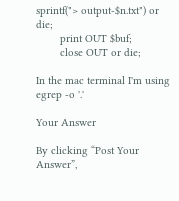sprintf("> output-$n.txt") or die;
        print OUT $buf;
        close OUT or die;

In the mac terminal I'm using egrep -o '.'

Your Answer

By clicking “Post Your Answer”,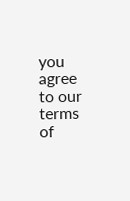you agree to our terms of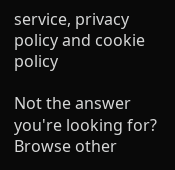service, privacy policy and cookie policy

Not the answer you're looking for? Browse other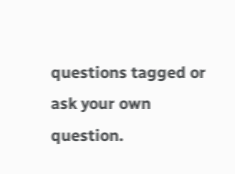questions tagged or ask your own question.